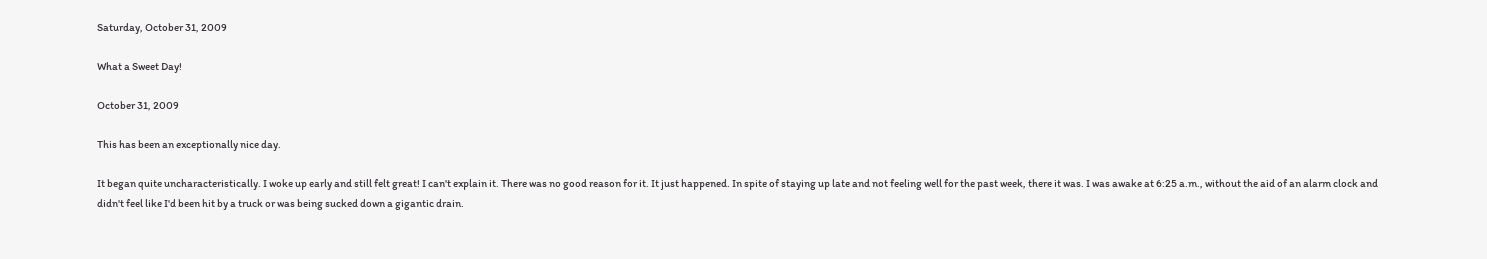Saturday, October 31, 2009

What a Sweet Day!

October 31, 2009

This has been an exceptionally nice day.

It began quite uncharacteristically. I woke up early and still felt great! I can't explain it. There was no good reason for it. It just happened. In spite of staying up late and not feeling well for the past week, there it was. I was awake at 6:25 a.m., without the aid of an alarm clock and didn't feel like I'd been hit by a truck or was being sucked down a gigantic drain.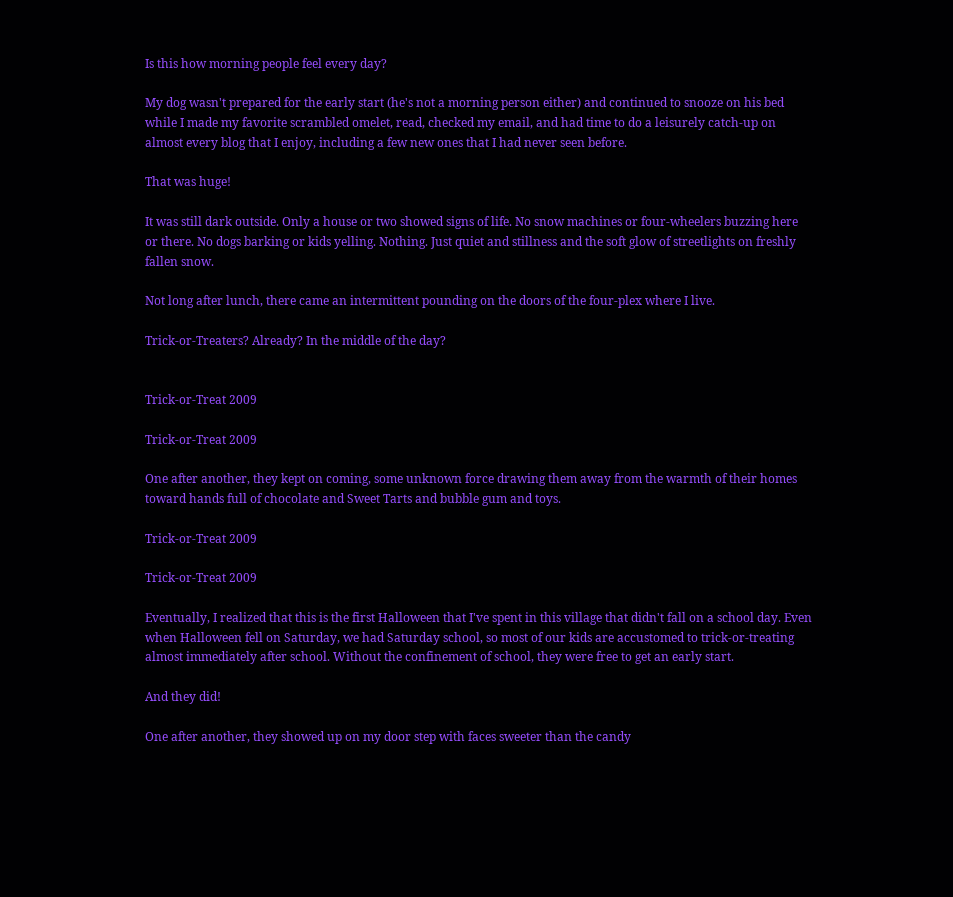Is this how morning people feel every day?

My dog wasn't prepared for the early start (he's not a morning person either) and continued to snooze on his bed while I made my favorite scrambled omelet, read, checked my email, and had time to do a leisurely catch-up on almost every blog that I enjoy, including a few new ones that I had never seen before.

That was huge!

It was still dark outside. Only a house or two showed signs of life. No snow machines or four-wheelers buzzing here or there. No dogs barking or kids yelling. Nothing. Just quiet and stillness and the soft glow of streetlights on freshly fallen snow.

Not long after lunch, there came an intermittent pounding on the doors of the four-plex where I live.

Trick-or-Treaters? Already? In the middle of the day?


Trick-or-Treat 2009

Trick-or-Treat 2009

One after another, they kept on coming, some unknown force drawing them away from the warmth of their homes toward hands full of chocolate and Sweet Tarts and bubble gum and toys.

Trick-or-Treat 2009

Trick-or-Treat 2009

Eventually, I realized that this is the first Halloween that I've spent in this village that didn't fall on a school day. Even when Halloween fell on Saturday, we had Saturday school, so most of our kids are accustomed to trick-or-treating almost immediately after school. Without the confinement of school, they were free to get an early start.

And they did!

One after another, they showed up on my door step with faces sweeter than the candy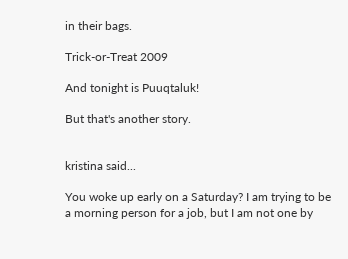in their bags.

Trick-or-Treat 2009

And tonight is Puuqtaluk!

But that's another story.


kristina said...

You woke up early on a Saturday? I am trying to be a morning person for a job, but I am not one by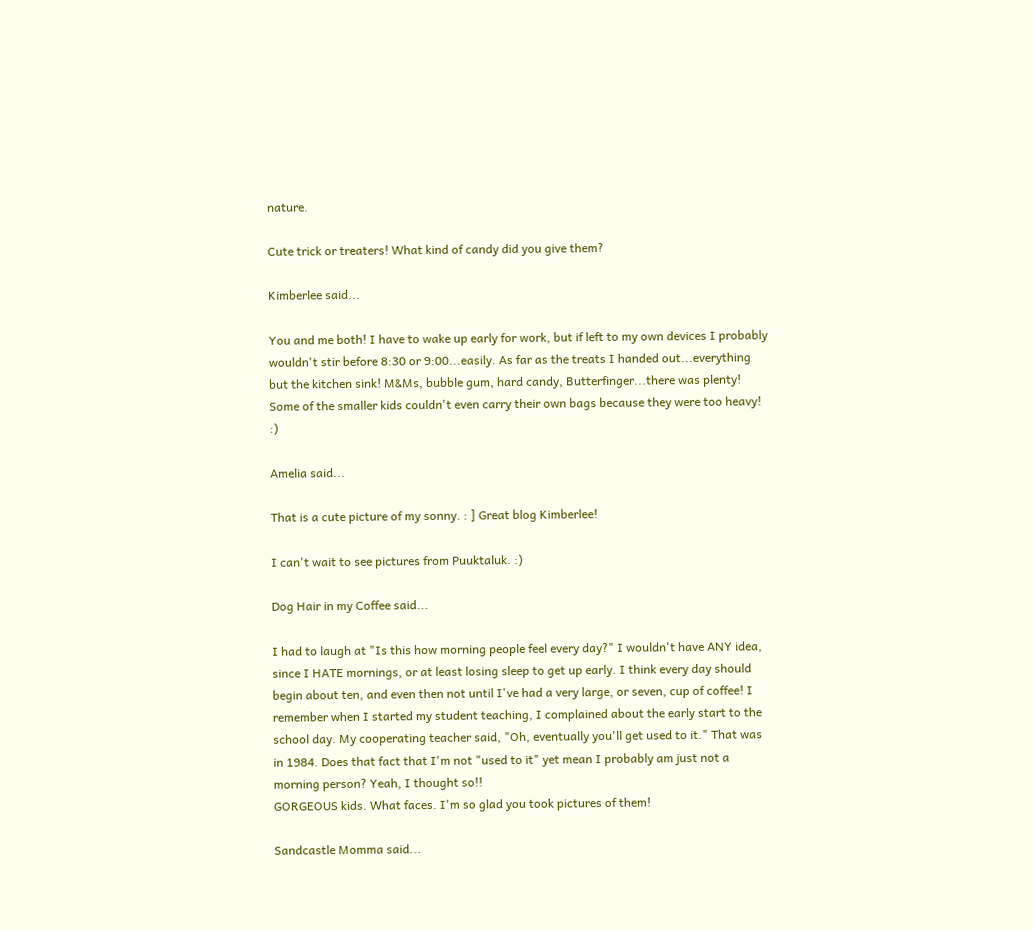nature.

Cute trick or treaters! What kind of candy did you give them?

Kimberlee said...

You and me both! I have to wake up early for work, but if left to my own devices I probably wouldn't stir before 8:30 or 9:00...easily. As far as the treats I handed out...everything but the kitchen sink! M&Ms, bubble gum, hard candy, Butterfinger...there was plenty! Some of the smaller kids couldn't even carry their own bags because they were too heavy! :)

Amelia said...

That is a cute picture of my sonny. : ] Great blog Kimberlee!

I can't wait to see pictures from Puuktaluk. :)

Dog Hair in my Coffee said...

I had to laugh at "Is this how morning people feel every day?" I wouldn't have ANY idea, since I HATE mornings, or at least losing sleep to get up early. I think every day should begin about ten, and even then not until I've had a very large, or seven, cup of coffee! I remember when I started my student teaching, I complained about the early start to the school day. My cooperating teacher said, "Oh, eventually you'll get used to it." That was in 1984. Does that fact that I'm not "used to it" yet mean I probably am just not a morning person? Yeah, I thought so!!
GORGEOUS kids. What faces. I'm so glad you took pictures of them!

Sandcastle Momma said...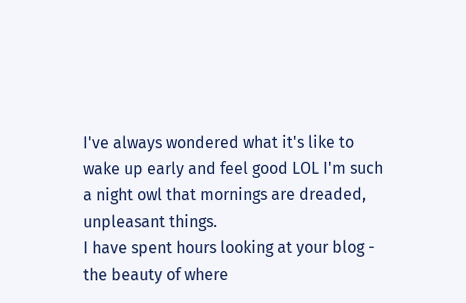I've always wondered what it's like to wake up early and feel good LOL I'm such a night owl that mornings are dreaded, unpleasant things.
I have spent hours looking at your blog - the beauty of where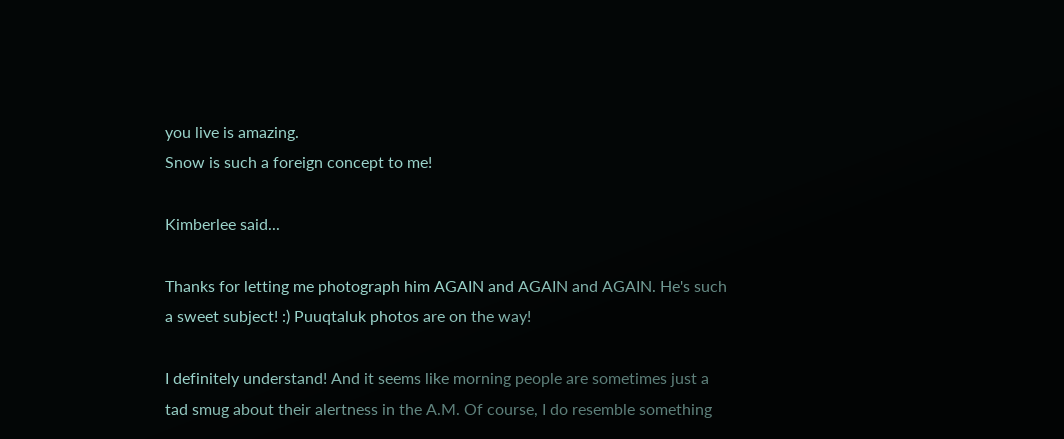you live is amazing.
Snow is such a foreign concept to me!

Kimberlee said...

Thanks for letting me photograph him AGAIN and AGAIN and AGAIN. He's such a sweet subject! :) Puuqtaluk photos are on the way!

I definitely understand! And it seems like morning people are sometimes just a tad smug about their alertness in the A.M. Of course, I do resemble something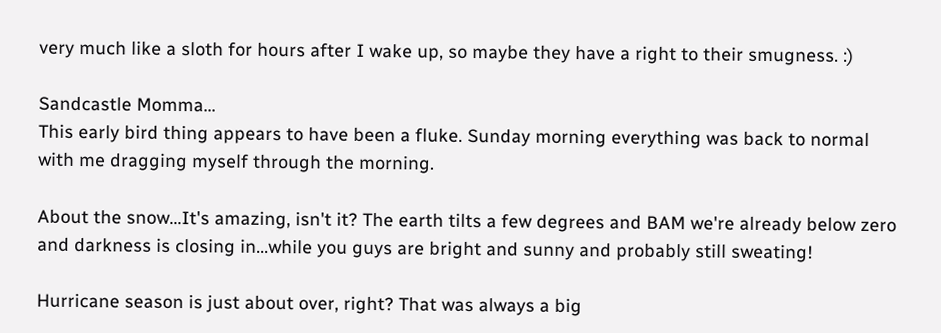very much like a sloth for hours after I wake up, so maybe they have a right to their smugness. :)

Sandcastle Momma...
This early bird thing appears to have been a fluke. Sunday morning everything was back to normal with me dragging myself through the morning.

About the snow...It's amazing, isn't it? The earth tilts a few degrees and BAM we're already below zero and darkness is closing in...while you guys are bright and sunny and probably still sweating!

Hurricane season is just about over, right? That was always a big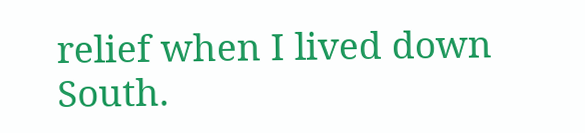relief when I lived down South.